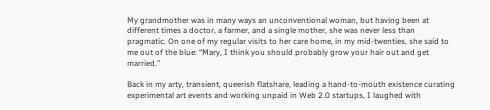My grandmother was in many ways an unconventional woman, but having been at different times a doctor, a farmer, and a single mother, she was never less than pragmatic. On one of my regular visits to her care home, in my mid-twenties, she said to me out of the blue: “Mary, I think you should probably grow your hair out and get married.”

Back in my arty, transient, queerish flatshare, leading a hand-to-mouth existence curating experimental art events and working unpaid in Web 2.0 startups, I laughed with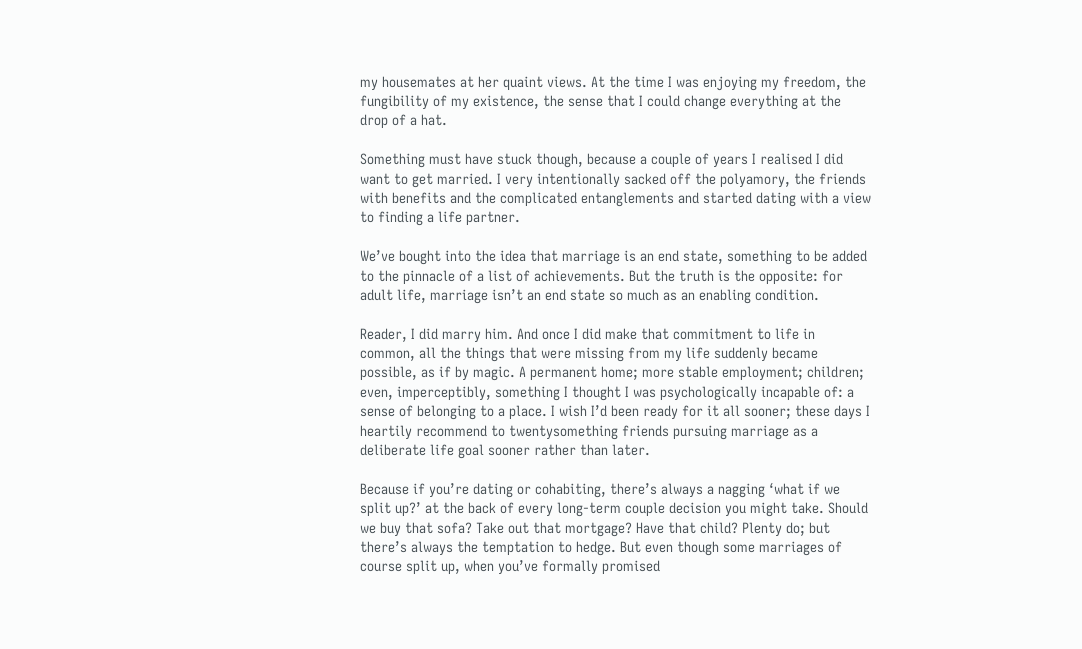my housemates at her quaint views. At the time I was enjoying my freedom, the fungibility of my existence, the sense that I could change everything at the drop of a hat.

Something must have stuck though, because a couple of years I realised I did want to get married. I very intentionally sacked off the polyamory, the friends with benefits and the complicated entanglements and started dating with a view to finding a life partner.

We’ve bought into the idea that marriage is an end state, something to be added to the pinnacle of a list of achievements. But the truth is the opposite: for adult life, marriage isn’t an end state so much as an enabling condition.

Reader, I did marry him. And once I did make that commitment to life in common, all the things that were missing from my life suddenly became possible, as if by magic. A permanent home; more stable employment; children; even, imperceptibly, something I thought I was psychologically incapable of: a sense of belonging to a place. I wish I’d been ready for it all sooner; these days I heartily recommend to twentysomething friends pursuing marriage as a deliberate life goal sooner rather than later.

Because if you’re dating or cohabiting, there’s always a nagging ‘what if we split up?’ at the back of every long-term couple decision you might take. Should we buy that sofa? Take out that mortgage? Have that child? Plenty do; but there’s always the temptation to hedge. But even though some marriages of course split up, when you’ve formally promised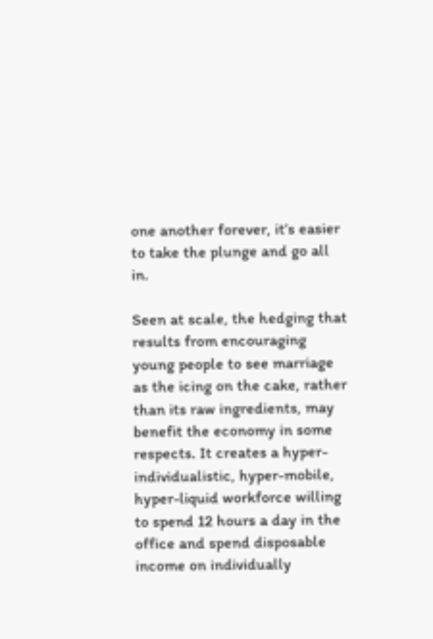one another forever, it’s easier to take the plunge and go all in.

Seen at scale, the hedging that results from encouraging young people to see marriage as the icing on the cake, rather than its raw ingredients, may benefit the economy in some respects. It creates a hyper-individualistic, hyper-mobile, hyper-liquid workforce willing to spend 12 hours a day in the office and spend disposable income on individually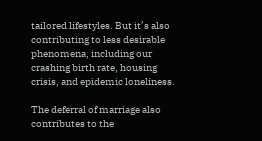tailored lifestyles. But it’s also contributing to less desirable phenomena, including our crashing birth rate, housing crisis, and epidemic loneliness.

The deferral of marriage also contributes to the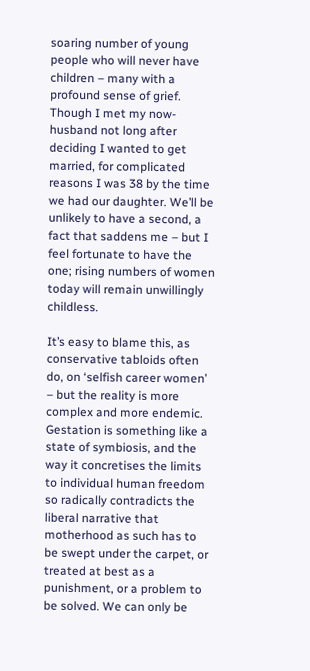soaring number of young people who will never have children – many with a profound sense of grief. Though I met my now-husband not long after deciding I wanted to get married, for complicated reasons I was 38 by the time we had our daughter. We’ll be unlikely to have a second, a fact that saddens me – but I feel fortunate to have the one; rising numbers of women today will remain unwillingly childless.

It’s easy to blame this, as conservative tabloids often do, on ‘selfish career women’ – but the reality is more complex and more endemic. Gestation is something like a state of symbiosis, and the way it concretises the limits to individual human freedom so radically contradicts the liberal narrative that motherhood as such has to be swept under the carpet, or treated at best as a punishment, or a problem to be solved. We can only be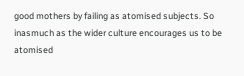good mothers by failing as atomised subjects. So inasmuch as the wider culture encourages us to be atomised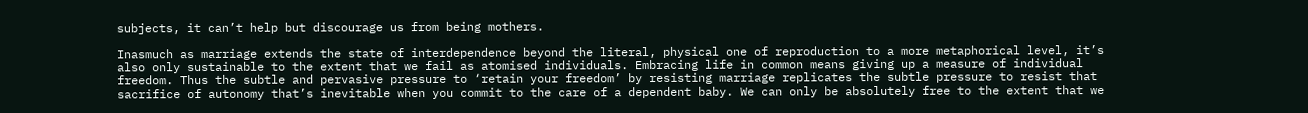subjects, it can’t help but discourage us from being mothers.

Inasmuch as marriage extends the state of interdependence beyond the literal, physical one of reproduction to a more metaphorical level, it’s also only sustainable to the extent that we fail as atomised individuals. Embracing life in common means giving up a measure of individual freedom. Thus the subtle and pervasive pressure to ‘retain your freedom’ by resisting marriage replicates the subtle pressure to resist that sacrifice of autonomy that’s inevitable when you commit to the care of a dependent baby. We can only be absolutely free to the extent that we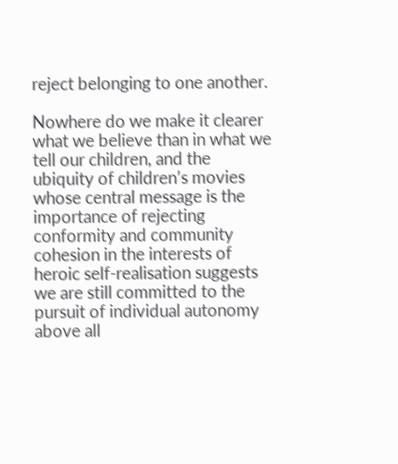reject belonging to one another.

Nowhere do we make it clearer what we believe than in what we tell our children, and the ubiquity of children’s movies whose central message is the importance of rejecting conformity and community cohesion in the interests of heroic self-realisation suggests we are still committed to the pursuit of individual autonomy above all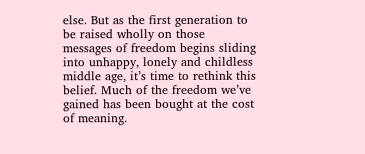else. But as the first generation to be raised wholly on those messages of freedom begins sliding into unhappy, lonely and childless middle age, it’s time to rethink this belief. Much of the freedom we’ve gained has been bought at the cost of meaning.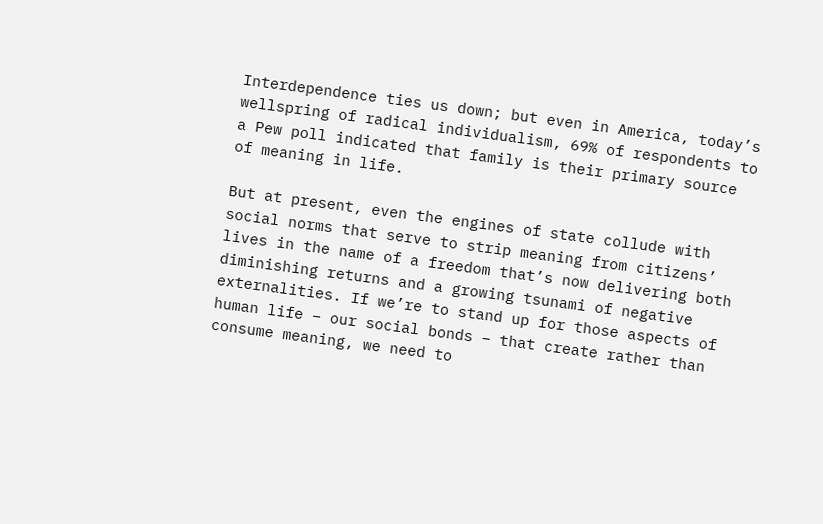Interdependence ties us down; but even in America, today’s wellspring of radical individualism, 69% of respondents to a Pew poll indicated that family is their primary source of meaning in life.

But at present, even the engines of state collude with social norms that serve to strip meaning from citizens’ lives in the name of a freedom that’s now delivering both diminishing returns and a growing tsunami of negative externalities. If we’re to stand up for those aspects of human life – our social bonds – that create rather than consume meaning, we need to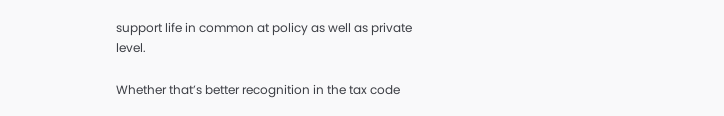support life in common at policy as well as private level.

Whether that’s better recognition in the tax code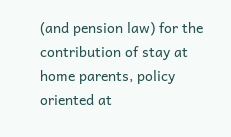(and pension law) for the contribution of stay at home parents, policy oriented at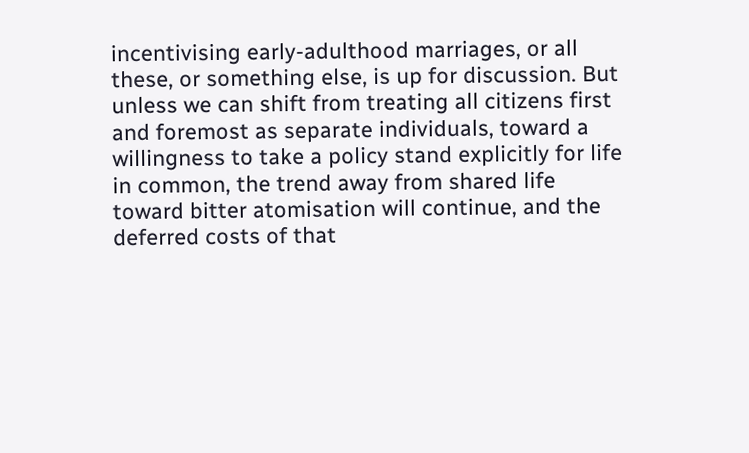incentivising early-adulthood marriages, or all these, or something else, is up for discussion. But unless we can shift from treating all citizens first and foremost as separate individuals, toward a willingness to take a policy stand explicitly for life in common, the trend away from shared life toward bitter atomisation will continue, and the deferred costs of that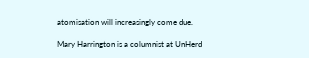atomisation will increasingly come due.

Mary Harrington is a columnist at UnHerd